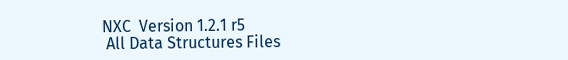NXC  Version 1.2.1 r5
 All Data Structures Files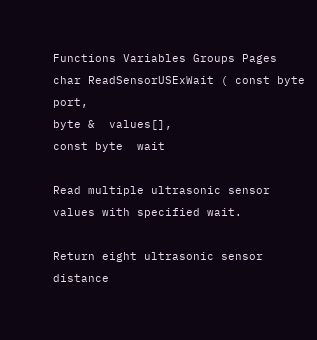Functions Variables Groups Pages
char ReadSensorUSExWait ( const byte  port,
byte &  values[],
const byte  wait

Read multiple ultrasonic sensor values with specified wait.

Return eight ultrasonic sensor distance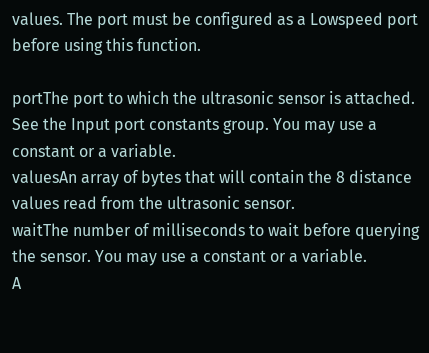values. The port must be configured as a Lowspeed port before using this function.

portThe port to which the ultrasonic sensor is attached. See the Input port constants group. You may use a constant or a variable.
valuesAn array of bytes that will contain the 8 distance values read from the ultrasonic sensor.
waitThe number of milliseconds to wait before querying the sensor. You may use a constant or a variable.
A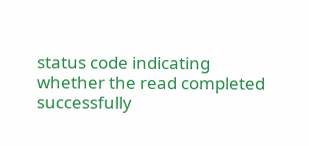status code indicating whether the read completed successfully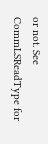or not. See CommLSReadType for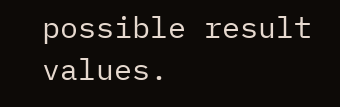possible result values.